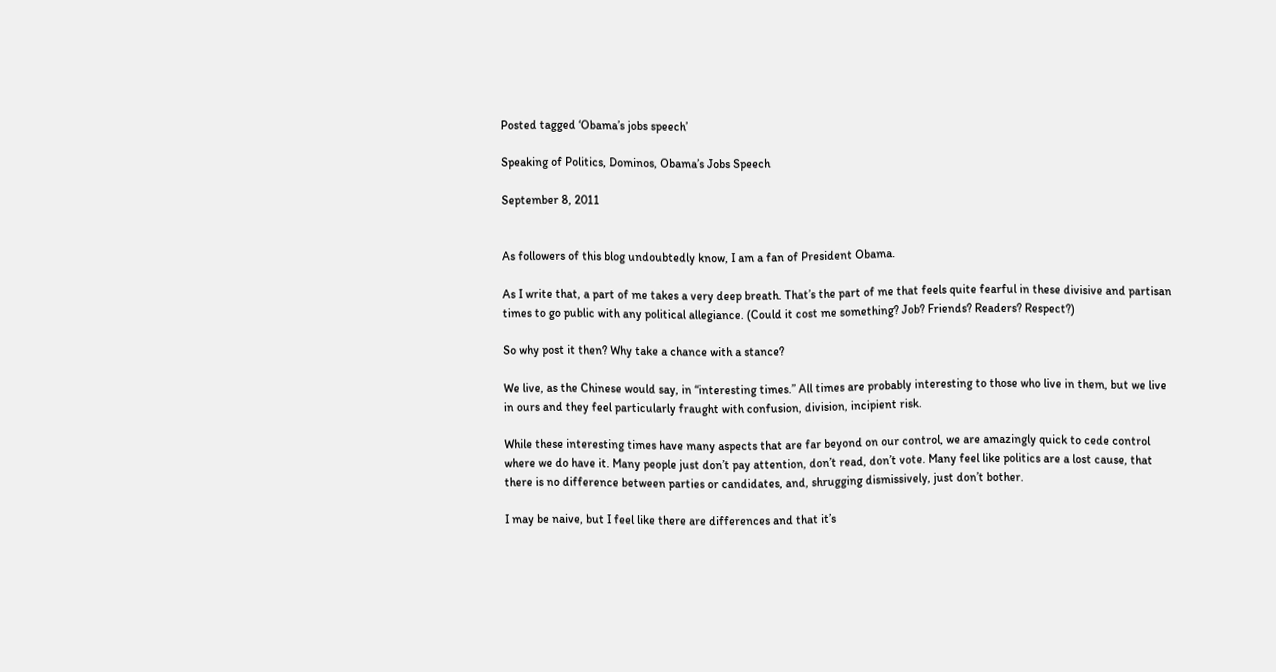Posted tagged ‘Obama’s jobs speech’

Speaking of Politics, Dominos, Obama’s Jobs Speech

September 8, 2011


As followers of this blog undoubtedly know, I am a fan of President Obama.

As I write that, a part of me takes a very deep breath. That’s the part of me that feels quite fearful in these divisive and partisan times to go public with any political allegiance. (Could it cost me something? Job? Friends? Readers? Respect?)

So why post it then? Why take a chance with a stance?

We live, as the Chinese would say, in “interesting times.” All times are probably interesting to those who live in them, but we live in ours and they feel particularly fraught with confusion, division, incipient risk.

While these interesting times have many aspects that are far beyond on our control, we are amazingly quick to cede control where we do have it. Many people just don’t pay attention, don’t read, don’t vote. Many feel like politics are a lost cause, that there is no difference between parties or candidates, and, shrugging dismissively, just don’t bother.

I may be naive, but I feel like there are differences and that it’s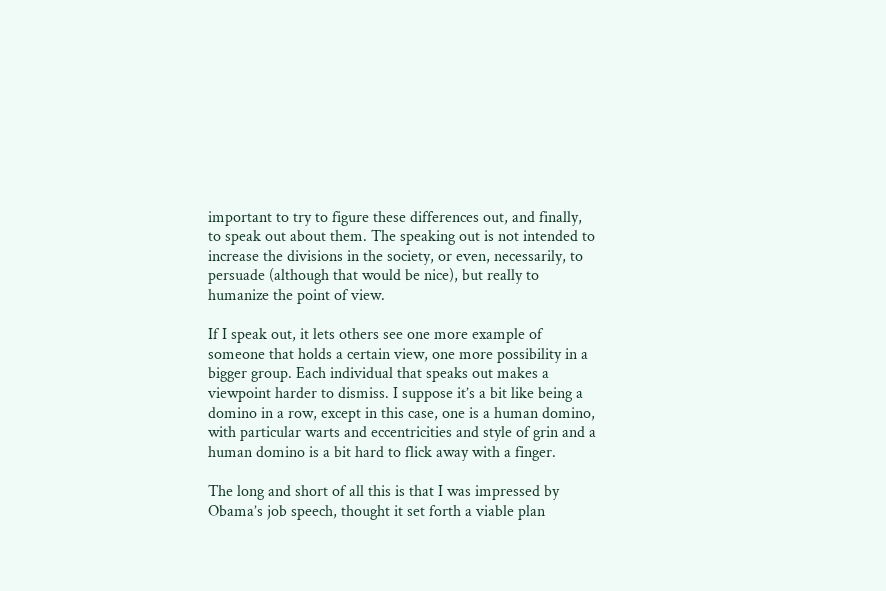important to try to figure these differences out, and finally, to speak out about them. The speaking out is not intended to increase the divisions in the society, or even, necessarily, to persuade (although that would be nice), but really to humanize the point of view.

If I speak out, it lets others see one more example of someone that holds a certain view, one more possibility in a bigger group. Each individual that speaks out makes a viewpoint harder to dismiss. I suppose it’s a bit like being a domino in a row, except in this case, one is a human domino, with particular warts and eccentricities and style of grin and a human domino is a bit hard to flick away with a finger.

The long and short of all this is that I was impressed by Obama’s job speech, thought it set forth a viable plan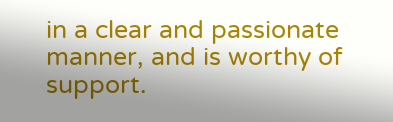in a clear and passionate manner, and is worthy of support.